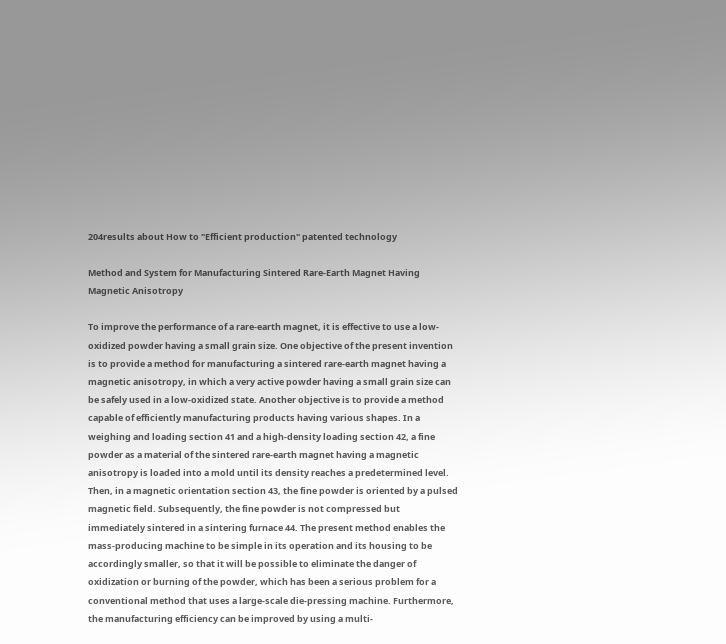204results about How to "Efficient production" patented technology

Method and System for Manufacturing Sintered Rare-Earth Magnet Having Magnetic Anisotropy

To improve the performance of a rare-earth magnet, it is effective to use a low-oxidized powder having a small grain size. One objective of the present invention is to provide a method for manufacturing a sintered rare-earth magnet having a magnetic anisotropy, in which a very active powder having a small grain size can be safely used in a low-oxidized state. Another objective is to provide a method capable of efficiently manufacturing products having various shapes. In a weighing and loading section 41 and a high-density loading section 42, a fine powder as a material of the sintered rare-earth magnet having a magnetic anisotropy is loaded into a mold until its density reaches a predetermined level. Then, in a magnetic orientation section 43, the fine powder is oriented by a pulsed magnetic field. Subsequently, the fine powder is not compressed but immediately sintered in a sintering furnace 44. The present method enables the mass-producing machine to be simple in its operation and its housing to be accordingly smaller, so that it will be possible to eliminate the danger of oxidization or burning of the powder, which has been a serious problem for a conventional method that uses a large-scale die-pressing machine. Furthermore, the manufacturing efficiency can be improved by using a multi-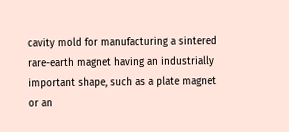cavity mold for manufacturing a sintered rare-earth magnet having an industrially important shape, such as a plate magnet or an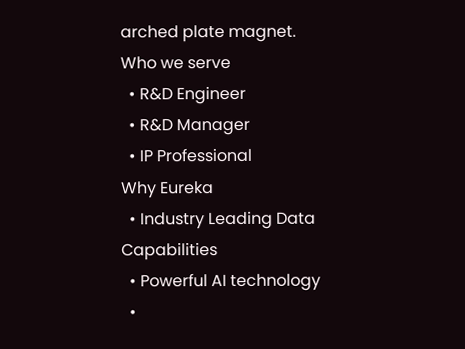arched plate magnet.
Who we serve
  • R&D Engineer
  • R&D Manager
  • IP Professional
Why Eureka
  • Industry Leading Data Capabilities
  • Powerful AI technology
  •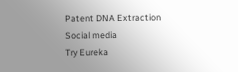Patent DNA Extraction
Social media
Try Eureka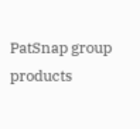PatSnap group products